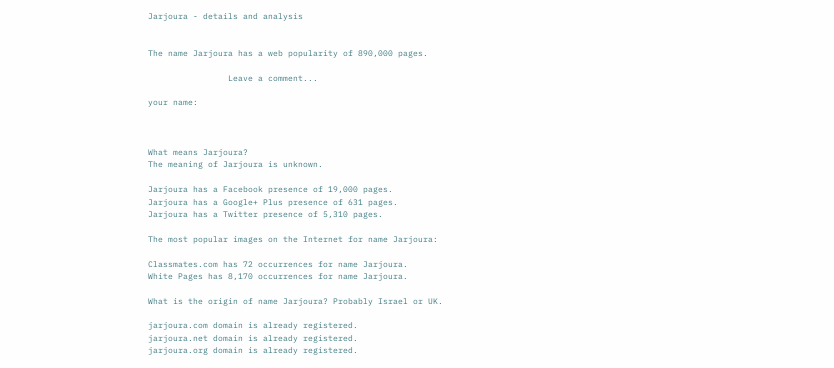Jarjoura - details and analysis


The name Jarjoura has a web popularity of 890,000 pages.

                Leave a comment...

your name:



What means Jarjoura?
The meaning of Jarjoura is unknown.

Jarjoura has a Facebook presence of 19,000 pages.
Jarjoura has a Google+ Plus presence of 631 pages.
Jarjoura has a Twitter presence of 5,310 pages.

The most popular images on the Internet for name Jarjoura:

Classmates.com has 72 occurrences for name Jarjoura.
White Pages has 8,170 occurrences for name Jarjoura.

What is the origin of name Jarjoura? Probably Israel or UK.

jarjoura.com domain is already registered.
jarjoura.net domain is already registered.
jarjoura.org domain is already registered.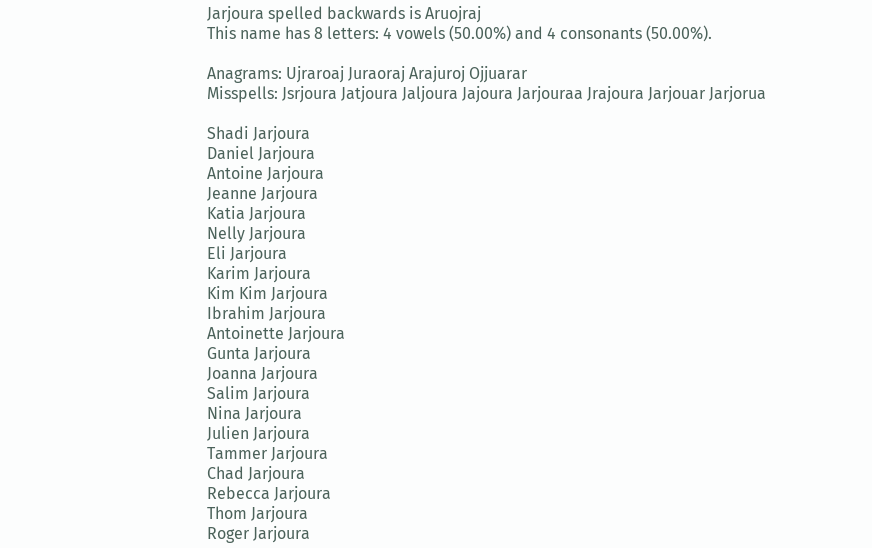Jarjoura spelled backwards is Aruojraj
This name has 8 letters: 4 vowels (50.00%) and 4 consonants (50.00%).

Anagrams: Ujraroaj Juraoraj Arajuroj Ojjuarar
Misspells: Jsrjoura Jatjoura Jaljoura Jajoura Jarjouraa Jrajoura Jarjouar Jarjorua

Shadi Jarjoura
Daniel Jarjoura
Antoine Jarjoura
Jeanne Jarjoura
Katia Jarjoura
Nelly Jarjoura
Eli Jarjoura
Karim Jarjoura
Kim Kim Jarjoura
Ibrahim Jarjoura
Antoinette Jarjoura
Gunta Jarjoura
Joanna Jarjoura
Salim Jarjoura
Nina Jarjoura
Julien Jarjoura
Tammer Jarjoura
Chad Jarjoura
Rebecca Jarjoura
Thom Jarjoura
Roger Jarjoura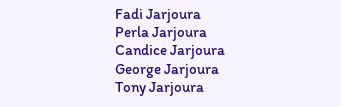Fadi Jarjoura
Perla Jarjoura
Candice Jarjoura
George Jarjoura
Tony Jarjoura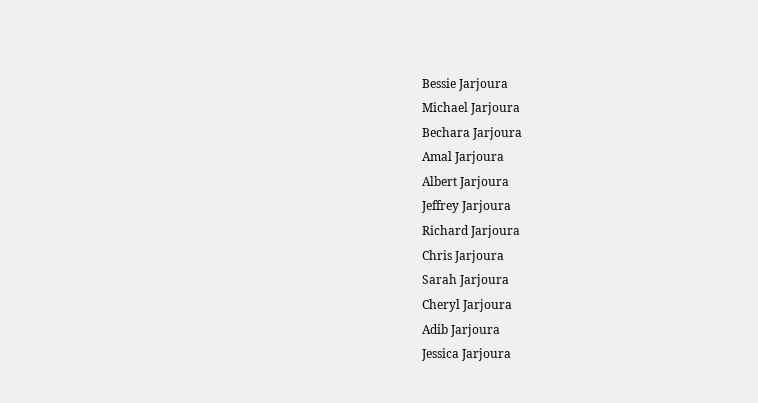Bessie Jarjoura
Michael Jarjoura
Bechara Jarjoura
Amal Jarjoura
Albert Jarjoura
Jeffrey Jarjoura
Richard Jarjoura
Chris Jarjoura
Sarah Jarjoura
Cheryl Jarjoura
Adib Jarjoura
Jessica Jarjoura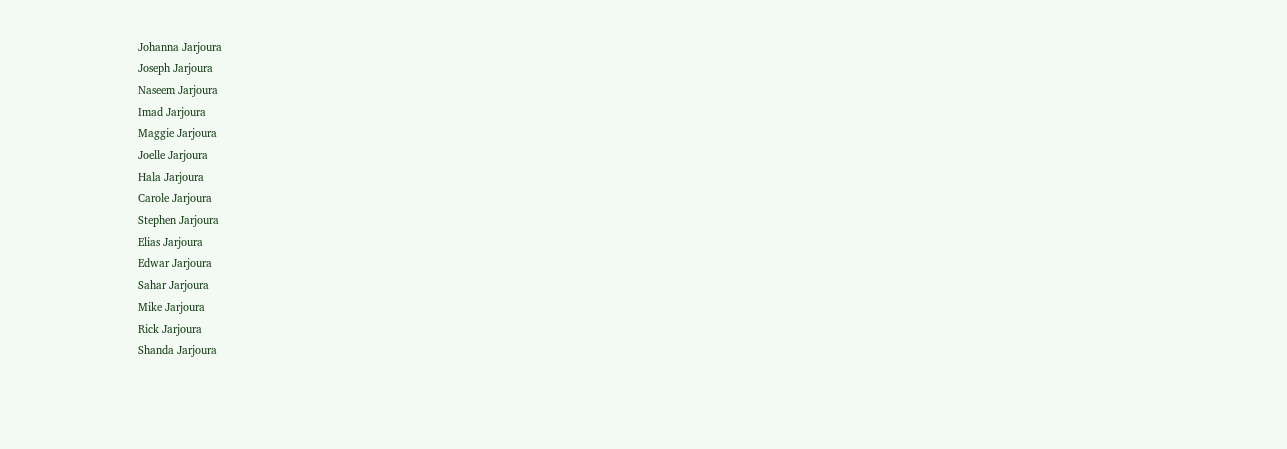Johanna Jarjoura
Joseph Jarjoura
Naseem Jarjoura
Imad Jarjoura
Maggie Jarjoura
Joelle Jarjoura
Hala Jarjoura
Carole Jarjoura
Stephen Jarjoura
Elias Jarjoura
Edwar Jarjoura
Sahar Jarjoura
Mike Jarjoura
Rick Jarjoura
Shanda Jarjoura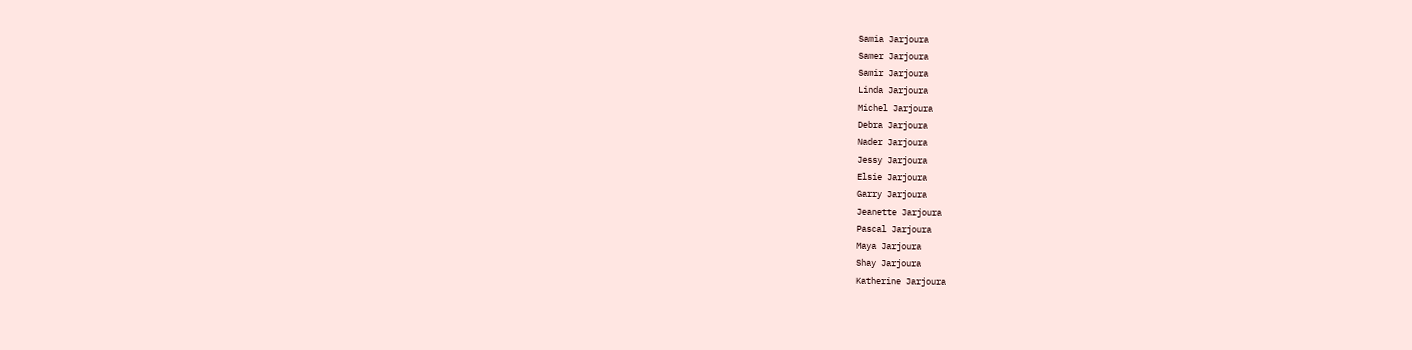Samia Jarjoura
Samer Jarjoura
Samir Jarjoura
Linda Jarjoura
Michel Jarjoura
Debra Jarjoura
Nader Jarjoura
Jessy Jarjoura
Elsie Jarjoura
Garry Jarjoura
Jeanette Jarjoura
Pascal Jarjoura
Maya Jarjoura
Shay Jarjoura
Katherine Jarjoura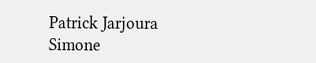Patrick Jarjoura
Simone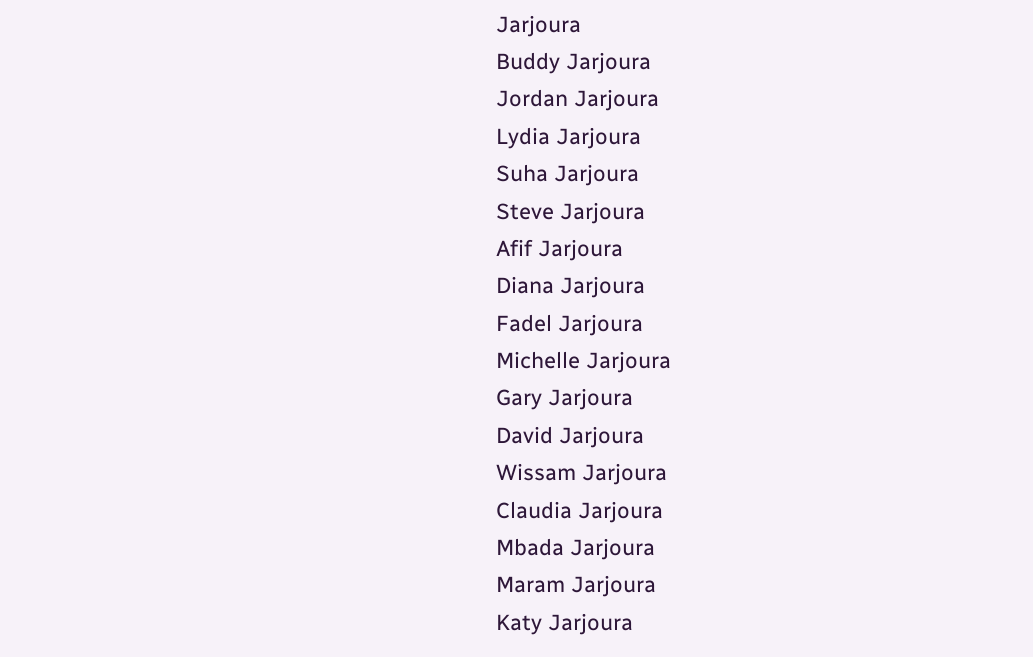Jarjoura
Buddy Jarjoura
Jordan Jarjoura
Lydia Jarjoura
Suha Jarjoura
Steve Jarjoura
Afif Jarjoura
Diana Jarjoura
Fadel Jarjoura
Michelle Jarjoura
Gary Jarjoura
David Jarjoura
Wissam Jarjoura
Claudia Jarjoura
Mbada Jarjoura
Maram Jarjoura
Katy Jarjoura